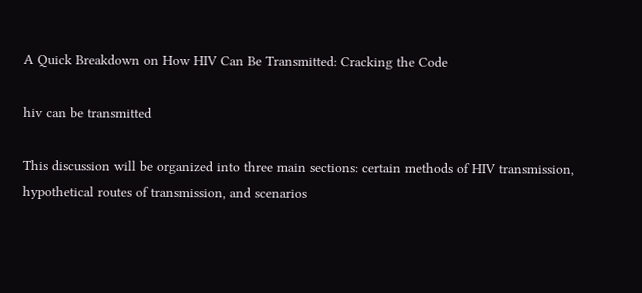A Quick Breakdown on How HIV Can Be Transmitted: Cracking the Code

hiv can be transmitted

This discussion will be organized into three main sections: certain methods of HIV transmission, hypothetical routes of transmission, and scenarios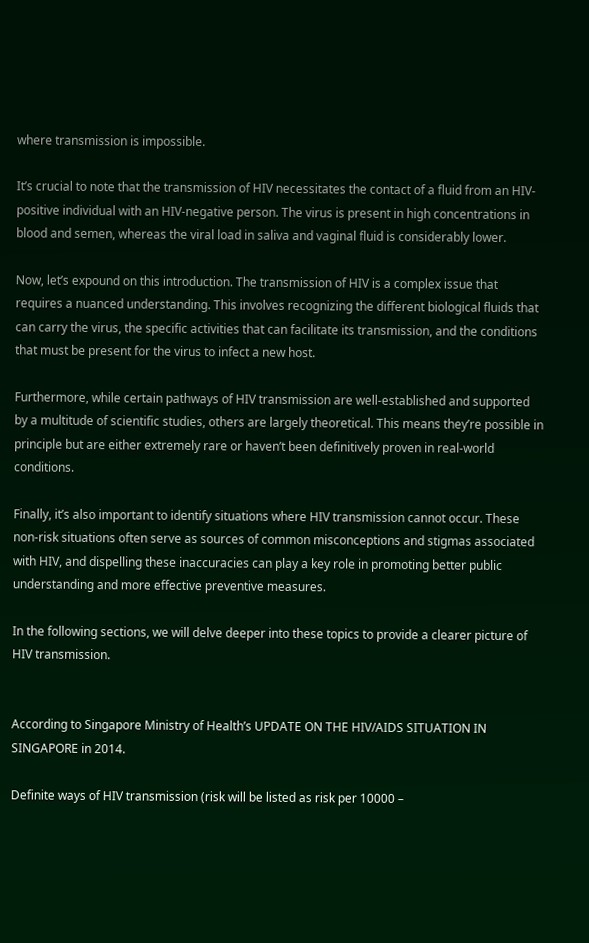where transmission is impossible.

It’s crucial to note that the transmission of HIV necessitates the contact of a fluid from an HIV-positive individual with an HIV-negative person. The virus is present in high concentrations in blood and semen, whereas the viral load in saliva and vaginal fluid is considerably lower.

Now, let’s expound on this introduction. The transmission of HIV is a complex issue that requires a nuanced understanding. This involves recognizing the different biological fluids that can carry the virus, the specific activities that can facilitate its transmission, and the conditions that must be present for the virus to infect a new host.

Furthermore, while certain pathways of HIV transmission are well-established and supported by a multitude of scientific studies, others are largely theoretical. This means they’re possible in principle but are either extremely rare or haven’t been definitively proven in real-world conditions.

Finally, it’s also important to identify situations where HIV transmission cannot occur. These non-risk situations often serve as sources of common misconceptions and stigmas associated with HIV, and dispelling these inaccuracies can play a key role in promoting better public understanding and more effective preventive measures.

In the following sections, we will delve deeper into these topics to provide a clearer picture of HIV transmission.


According to Singapore Ministry of Health’s UPDATE ON THE HIV/AIDS SITUATION IN SINGAPORE in 2014.

Definite ways of HIV transmission (risk will be listed as risk per 10000 –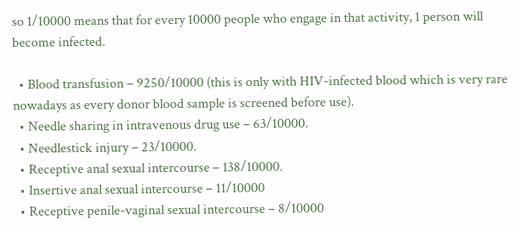so 1/10000 means that for every 10000 people who engage in that activity, 1 person will become infected.

  • Blood transfusion – 9250/10000 (this is only with HIV-infected blood which is very rare nowadays as every donor blood sample is screened before use).
  • Needle sharing in intravenous drug use – 63/10000.
  • Needlestick injury – 23/10000.
  • Receptive anal sexual intercourse – 138/10000.
  • Insertive anal sexual intercourse – 11/10000
  • Receptive penile-vaginal sexual intercourse – 8/10000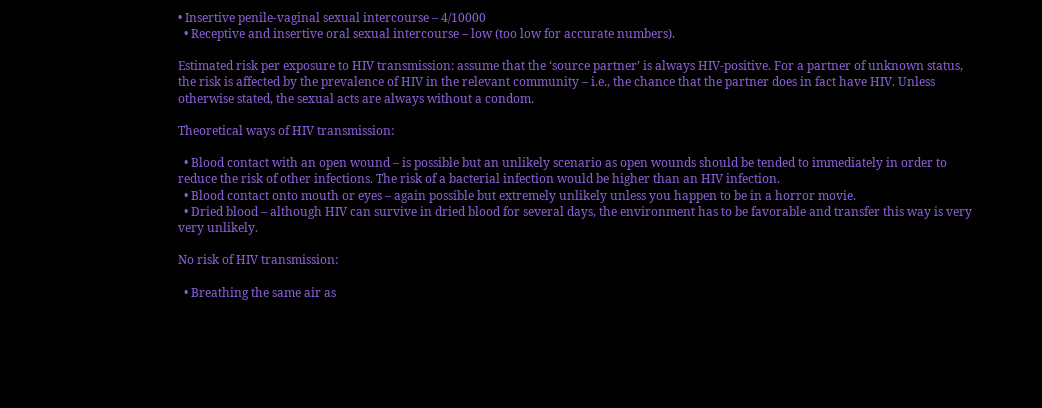• Insertive penile-vaginal sexual intercourse – 4/10000
  • Receptive and insertive oral sexual intercourse – low (too low for accurate numbers).

Estimated risk per exposure to HIV transmission: assume that the ‘source partner’ is always HIV-positive. For a partner of unknown status, the risk is affected by the prevalence of HIV in the relevant community – i.e., the chance that the partner does in fact have HIV. Unless otherwise stated, the sexual acts are always without a condom.

Theoretical ways of HIV transmission:

  • Blood contact with an open wound – is possible but an unlikely scenario as open wounds should be tended to immediately in order to reduce the risk of other infections. The risk of a bacterial infection would be higher than an HIV infection.
  • Blood contact onto mouth or eyes – again possible but extremely unlikely unless you happen to be in a horror movie.
  • Dried blood – although HIV can survive in dried blood for several days, the environment has to be favorable and transfer this way is very very unlikely.

No risk of HIV transmission:

  • Breathing the same air as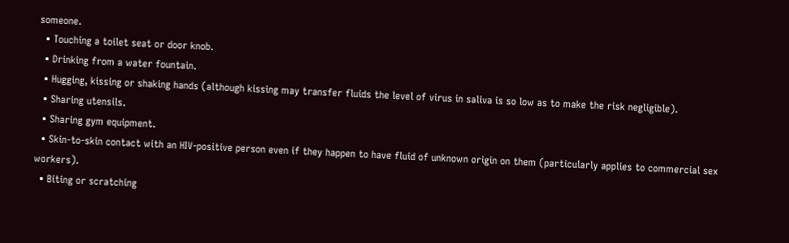someone.
  • Touching a toilet seat or door knob.
  • Drinking from a water fountain.
  • Hugging, kissing or shaking hands (although kissing may transfer fluids the level of virus in saliva is so low as to make the risk negligible).
  • Sharing utensils.
  • Sharing gym equipment.
  • Skin-to-skin contact with an HIV-positive person even if they happen to have fluid of unknown origin on them (particularly applies to commercial sex workers).
  • Biting or scratching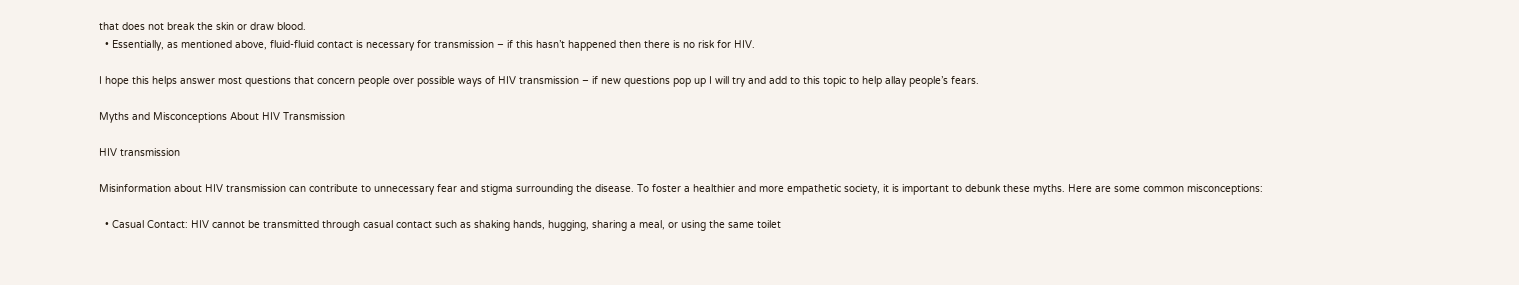that does not break the skin or draw blood.
  • Essentially, as mentioned above, fluid-fluid contact is necessary for transmission – if this hasn’t happened then there is no risk for HIV.

I hope this helps answer most questions that concern people over possible ways of HIV transmission – if new questions pop up I will try and add to this topic to help allay people’s fears.

Myths and Misconceptions About HIV Transmission

HIV transmission

Misinformation about HIV transmission can contribute to unnecessary fear and stigma surrounding the disease. To foster a healthier and more empathetic society, it is important to debunk these myths. Here are some common misconceptions:

  • Casual Contact: HIV cannot be transmitted through casual contact such as shaking hands, hugging, sharing a meal, or using the same toilet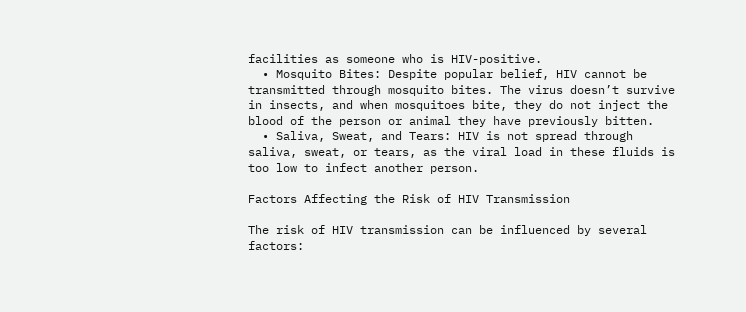facilities as someone who is HIV-positive.
  • Mosquito Bites: Despite popular belief, HIV cannot be transmitted through mosquito bites. The virus doesn’t survive in insects, and when mosquitoes bite, they do not inject the blood of the person or animal they have previously bitten.
  • Saliva, Sweat, and Tears: HIV is not spread through saliva, sweat, or tears, as the viral load in these fluids is too low to infect another person.

Factors Affecting the Risk of HIV Transmission

The risk of HIV transmission can be influenced by several factors: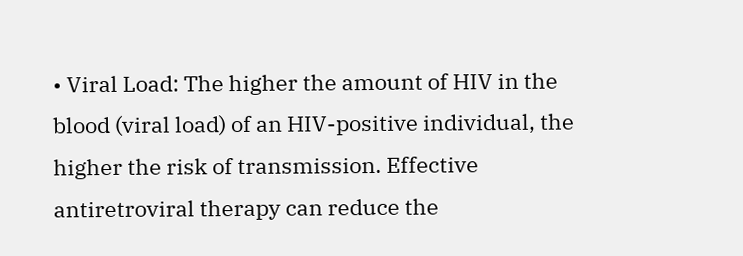• Viral Load: The higher the amount of HIV in the blood (viral load) of an HIV-positive individual, the higher the risk of transmission. Effective antiretroviral therapy can reduce the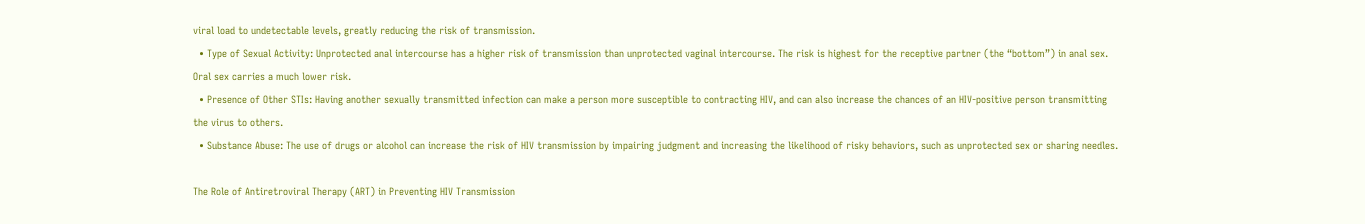viral load to undetectable levels, greatly reducing the risk of transmission.
  • Type of Sexual Activity: Unprotected anal intercourse has a higher risk of transmission than unprotected vaginal intercourse. The risk is highest for the receptive partner (the “bottom”) in anal sex. Oral sex carries a much lower risk.
  • Presence of Other STIs: Having another sexually transmitted infection can make a person more susceptible to contracting HIV, and can also increase the chances of an HIV-positive person transmitting the virus to others.
  • Substance Abuse: The use of drugs or alcohol can increase the risk of HIV transmission by impairing judgment and increasing the likelihood of risky behaviors, such as unprotected sex or sharing needles.

The Role of Antiretroviral Therapy (ART) in Preventing HIV Transmission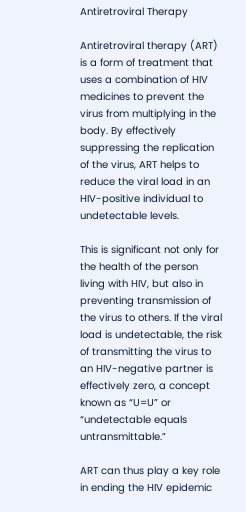Antiretroviral Therapy

Antiretroviral therapy (ART) is a form of treatment that uses a combination of HIV medicines to prevent the virus from multiplying in the body. By effectively suppressing the replication of the virus, ART helps to reduce the viral load in an HIV-positive individual to undetectable levels.

This is significant not only for the health of the person living with HIV, but also in preventing transmission of the virus to others. If the viral load is undetectable, the risk of transmitting the virus to an HIV-negative partner is effectively zero, a concept known as “U=U” or “undetectable equals untransmittable.”

ART can thus play a key role in ending the HIV epidemic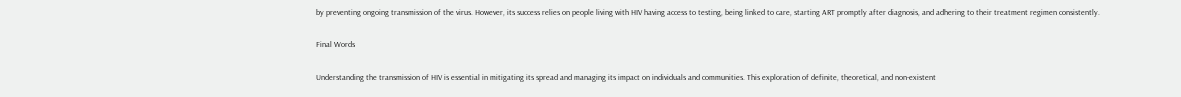by preventing ongoing transmission of the virus. However, its success relies on people living with HIV having access to testing, being linked to care, starting ART promptly after diagnosis, and adhering to their treatment regimen consistently.

Final Words

Understanding the transmission of HIV is essential in mitigating its spread and managing its impact on individuals and communities. This exploration of definite, theoretical, and non-existent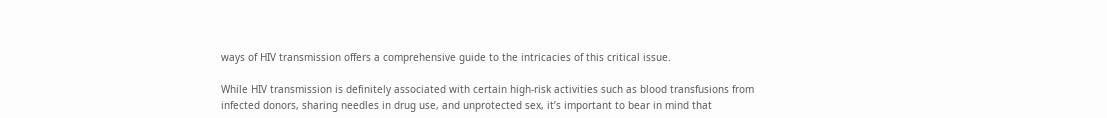ways of HIV transmission offers a comprehensive guide to the intricacies of this critical issue.

While HIV transmission is definitely associated with certain high-risk activities such as blood transfusions from infected donors, sharing needles in drug use, and unprotected sex, it’s important to bear in mind that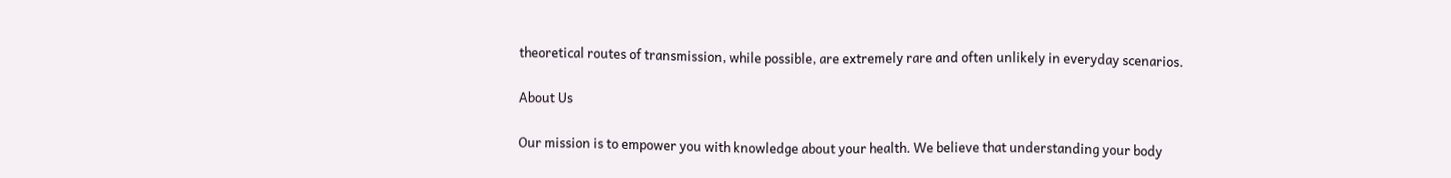theoretical routes of transmission, while possible, are extremely rare and often unlikely in everyday scenarios.

About Us

Our mission is to empower you with knowledge about your health. We believe that understanding your body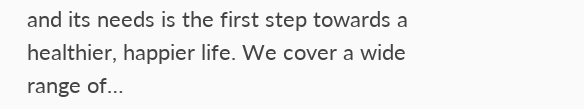and its needs is the first step towards a healthier, happier life. We cover a wide range of…